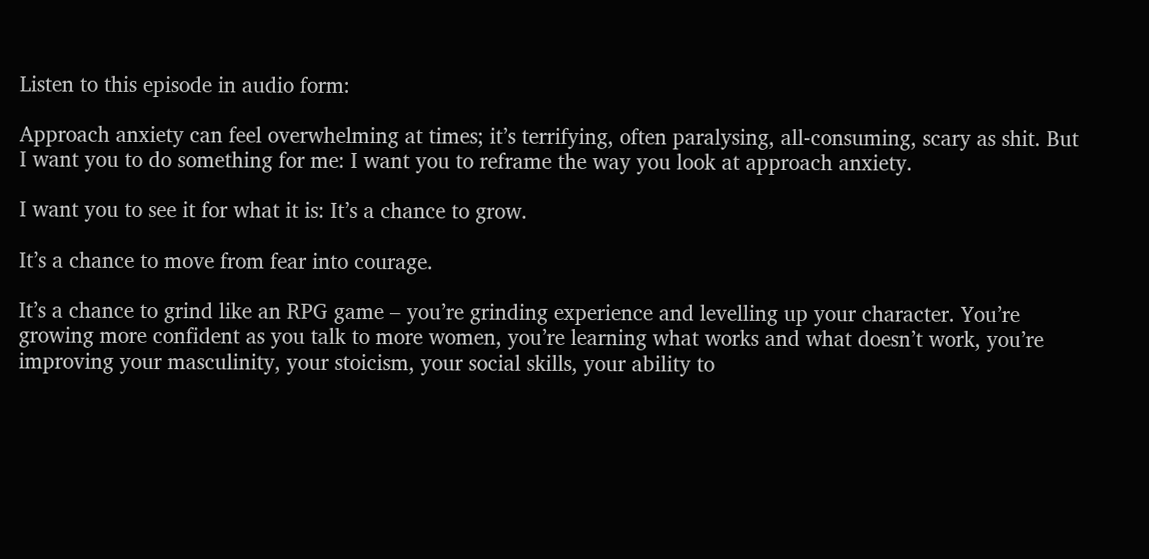Listen to this episode in audio form:

Approach anxiety can feel overwhelming at times; it’s terrifying, often paralysing, all-consuming, scary as shit. But I want you to do something for me: I want you to reframe the way you look at approach anxiety.

I want you to see it for what it is: It’s a chance to grow.

It’s a chance to move from fear into courage.

It’s a chance to grind like an RPG game – you’re grinding experience and levelling up your character. You’re growing more confident as you talk to more women, you’re learning what works and what doesn’t work, you’re improving your masculinity, your stoicism, your social skills, your ability to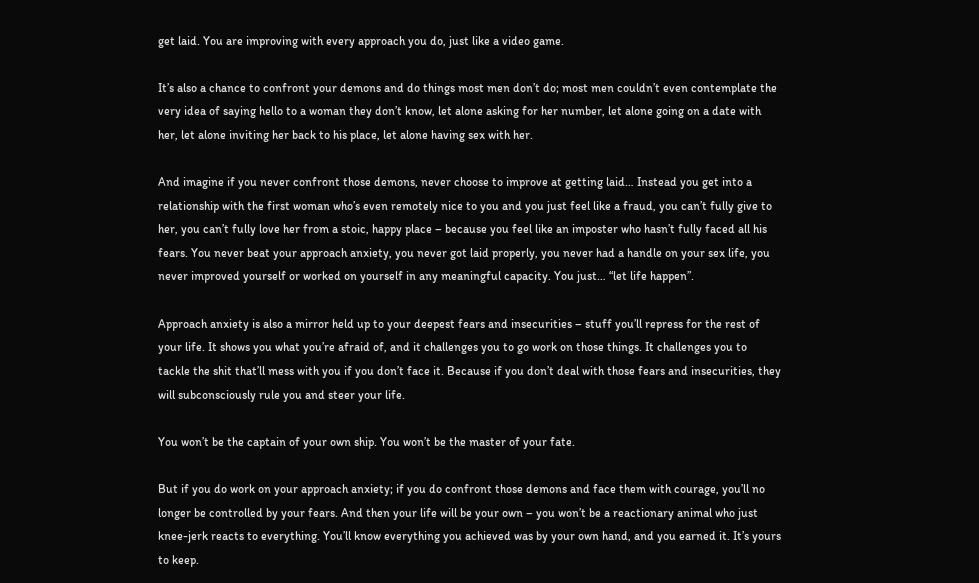get laid. You are improving with every approach you do, just like a video game.

It’s also a chance to confront your demons and do things most men don’t do; most men couldn’t even contemplate the very idea of saying hello to a woman they don’t know, let alone asking for her number, let alone going on a date with her, let alone inviting her back to his place, let alone having sex with her.

And imagine if you never confront those demons, never choose to improve at getting laid… Instead you get into a relationship with the first woman who’s even remotely nice to you and you just feel like a fraud, you can’t fully give to her, you can’t fully love her from a stoic, happy place – because you feel like an imposter who hasn’t fully faced all his fears. You never beat your approach anxiety, you never got laid properly, you never had a handle on your sex life, you never improved yourself or worked on yourself in any meaningful capacity. You just… “let life happen”.

Approach anxiety is also a mirror held up to your deepest fears and insecurities – stuff you’ll repress for the rest of your life. It shows you what you’re afraid of, and it challenges you to go work on those things. It challenges you to tackle the shit that’ll mess with you if you don’t face it. Because if you don’t deal with those fears and insecurities, they will subconsciously rule you and steer your life.

You won’t be the captain of your own ship. You won’t be the master of your fate.

But if you do work on your approach anxiety; if you do confront those demons and face them with courage, you’ll no longer be controlled by your fears. And then your life will be your own – you won’t be a reactionary animal who just knee-jerk reacts to everything. You’ll know everything you achieved was by your own hand, and you earned it. It’s yours to keep.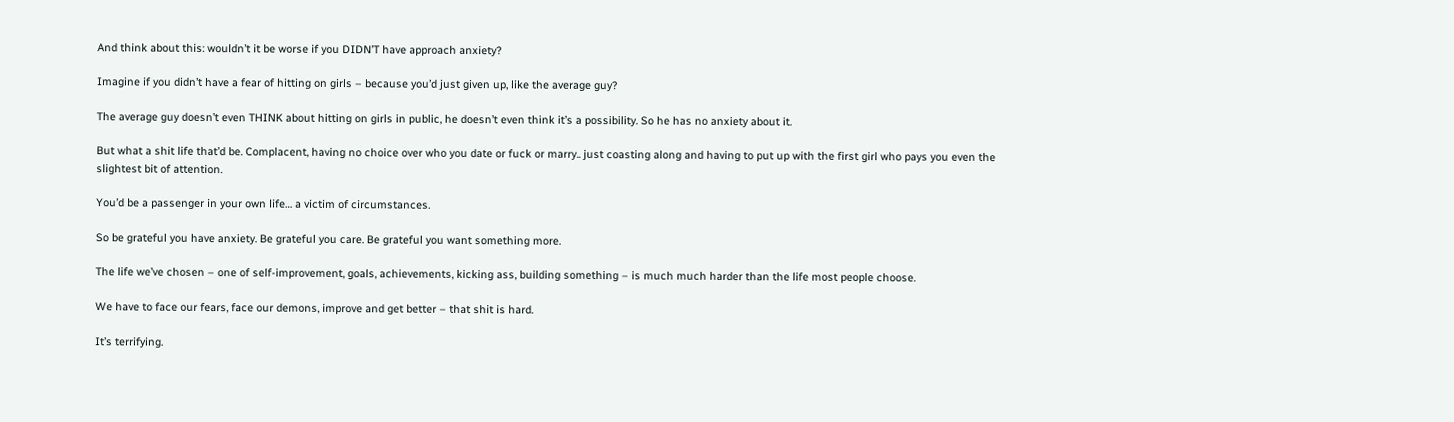And think about this: wouldn’t it be worse if you DIDN’T have approach anxiety?

Imagine if you didn’t have a fear of hitting on girls – because you’d just given up, like the average guy?

The average guy doesn’t even THINK about hitting on girls in public, he doesn’t even think it’s a possibility. So he has no anxiety about it.

But what a shit life that’d be. Complacent, having no choice over who you date or fuck or marry.. just coasting along and having to put up with the first girl who pays you even the slightest bit of attention.

You’d be a passenger in your own life… a victim of circumstances.

So be grateful you have anxiety. Be grateful you care. Be grateful you want something more.

The life we’ve chosen – one of self-improvement, goals, achievements, kicking ass, building something – is much much harder than the life most people choose.

We have to face our fears, face our demons, improve and get better – that shit is hard.

It’s terrifying.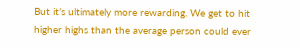But it’s ultimately more rewarding. We get to hit higher highs than the average person could ever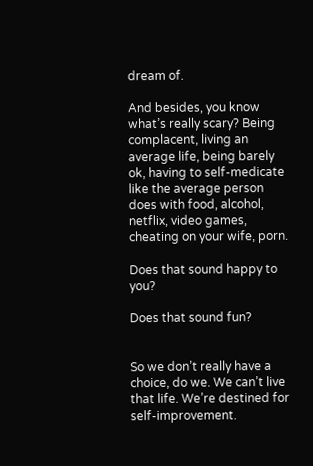dream of.

And besides, you know what’s really scary? Being complacent, living an average life, being barely ok, having to self-medicate like the average person does with food, alcohol, netflix, video games, cheating on your wife, porn.

Does that sound happy to you?

Does that sound fun?


So we don’t really have a choice, do we. We can’t live that life. We’re destined for self-improvement.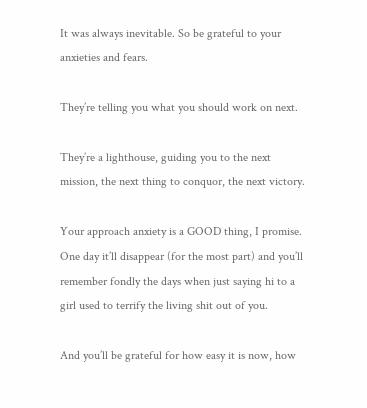It was always inevitable. So be grateful to your anxieties and fears.

They’re telling you what you should work on next.

They’re a lighthouse, guiding you to the next mission, the next thing to conquor, the next victory.

Your approach anxiety is a GOOD thing, I promise. One day it’ll disappear (for the most part) and you’ll remember fondly the days when just saying hi to a girl used to terrify the living shit out of you.

And you’ll be grateful for how easy it is now, how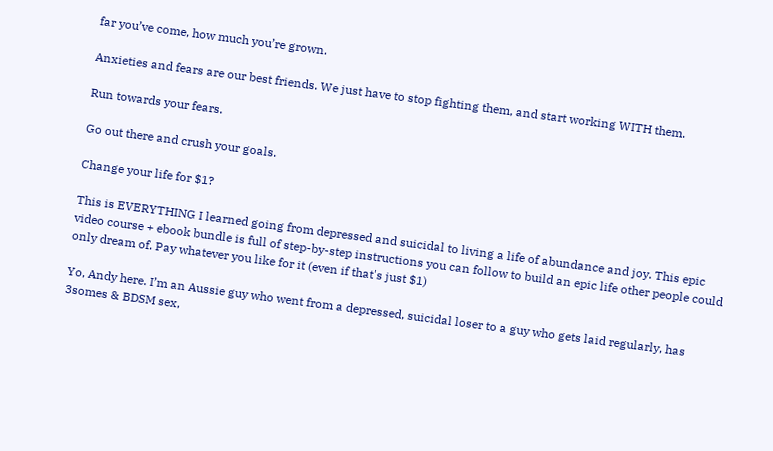far you’ve come, how much you’re grown.

Anxieties and fears are our best friends. We just have to stop fighting them, and start working WITH them.

Run towards your fears.

Go out there and crush your goals.

Change your life for $1?

This is EVERYTHING I learned going from depressed and suicidal to living a life of abundance and joy. This epic video course + ebook bundle is full of step-by-step instructions you can follow to build an epic life other people could only dream of. Pay whatever you like for it (even if that's just $1)

Yo, Andy here. I’m an Aussie guy who went from a depressed, suicidal loser to a guy who gets laid regularly, has 3somes & BDSM sex,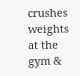crushes weights at the gym &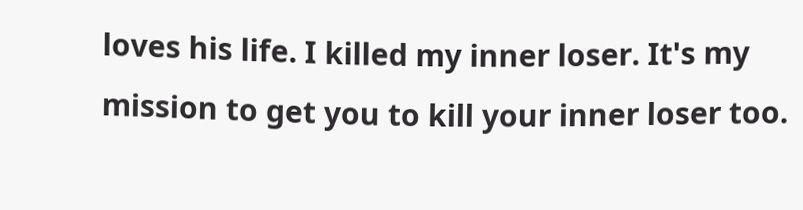loves his life. I killed my inner loser. It's my mission to get you to kill your inner loser too.